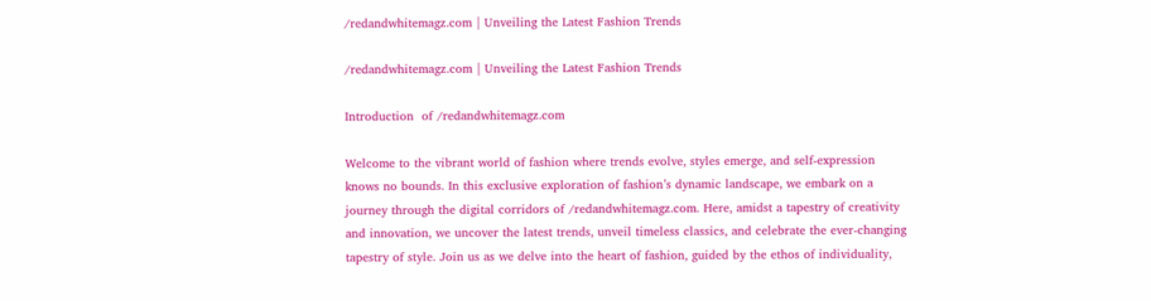/redandwhitemagz.com | Unveiling the Latest Fashion Trends

/redandwhitemagz.com | Unveiling the Latest Fashion Trends

Introduction  of /redandwhitemagz.com

Welcome to the vibrant world of fashion where trends evolve, styles emerge, and self-expression knows no bounds. In this exclusive exploration of fashion’s dynamic landscape, we embark on a journey through the digital corridors of /redandwhitemagz.com. Here, amidst a tapestry of creativity and innovation, we uncover the latest trends, unveil timeless classics, and celebrate the ever-changing tapestry of style. Join us as we delve into the heart of fashion, guided by the ethos of individuality,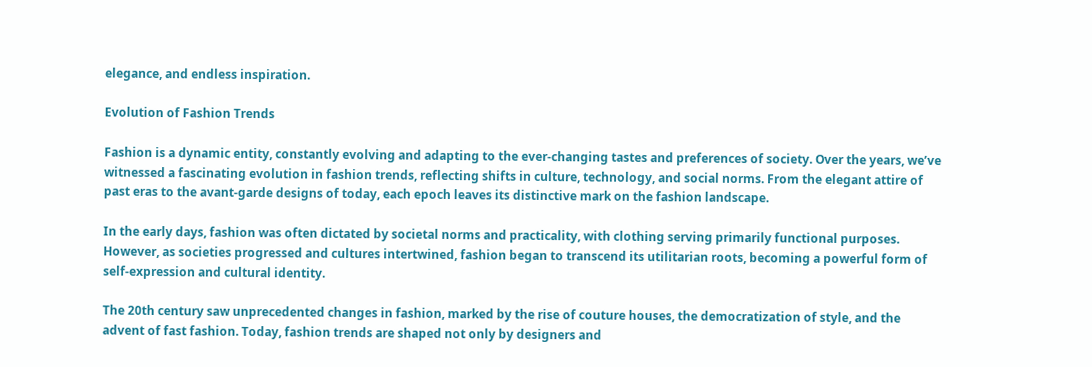elegance, and endless inspiration.

Evolution of Fashion Trends

Fashion is a dynamic entity, constantly evolving and adapting to the ever-changing tastes and preferences of society. Over the years, we’ve witnessed a fascinating evolution in fashion trends, reflecting shifts in culture, technology, and social norms. From the elegant attire of past eras to the avant-garde designs of today, each epoch leaves its distinctive mark on the fashion landscape.

In the early days, fashion was often dictated by societal norms and practicality, with clothing serving primarily functional purposes. However, as societies progressed and cultures intertwined, fashion began to transcend its utilitarian roots, becoming a powerful form of self-expression and cultural identity.

The 20th century saw unprecedented changes in fashion, marked by the rise of couture houses, the democratization of style, and the advent of fast fashion. Today, fashion trends are shaped not only by designers and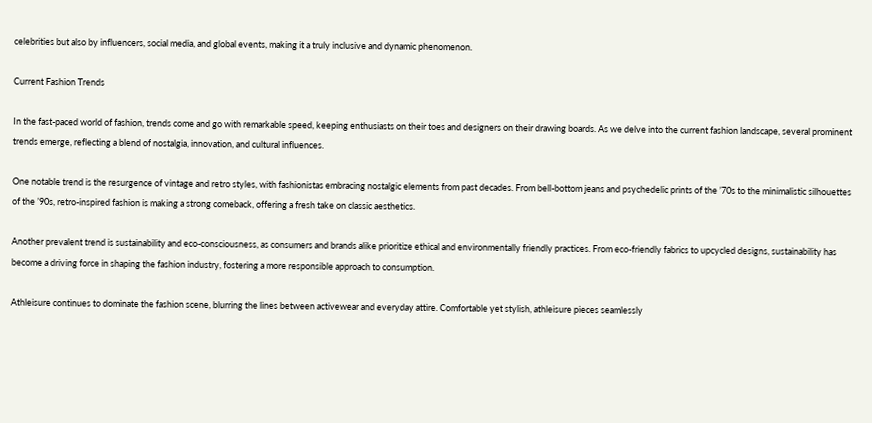celebrities but also by influencers, social media, and global events, making it a truly inclusive and dynamic phenomenon.

Current Fashion Trends

In the fast-paced world of fashion, trends come and go with remarkable speed, keeping enthusiasts on their toes and designers on their drawing boards. As we delve into the current fashion landscape, several prominent trends emerge, reflecting a blend of nostalgia, innovation, and cultural influences.

One notable trend is the resurgence of vintage and retro styles, with fashionistas embracing nostalgic elements from past decades. From bell-bottom jeans and psychedelic prints of the ’70s to the minimalistic silhouettes of the ’90s, retro-inspired fashion is making a strong comeback, offering a fresh take on classic aesthetics.

Another prevalent trend is sustainability and eco-consciousness, as consumers and brands alike prioritize ethical and environmentally friendly practices. From eco-friendly fabrics to upcycled designs, sustainability has become a driving force in shaping the fashion industry, fostering a more responsible approach to consumption.

Athleisure continues to dominate the fashion scene, blurring the lines between activewear and everyday attire. Comfortable yet stylish, athleisure pieces seamlessly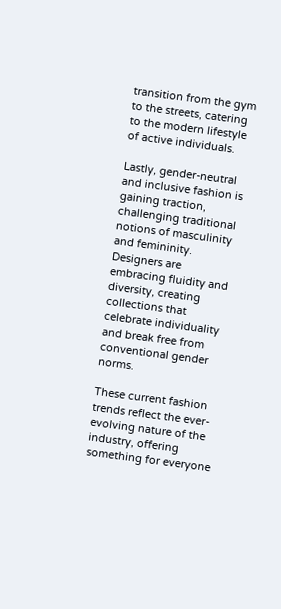transition from the gym to the streets, catering to the modern lifestyle of active individuals.

Lastly, gender-neutral and inclusive fashion is gaining traction, challenging traditional notions of masculinity and femininity. Designers are embracing fluidity and diversity, creating collections that celebrate individuality and break free from conventional gender norms.

These current fashion trends reflect the ever-evolving nature of the industry, offering something for everyone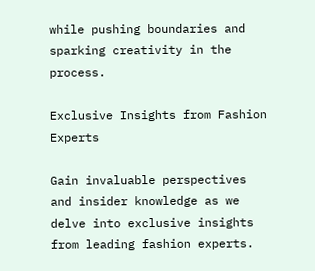while pushing boundaries and sparking creativity in the process.

Exclusive Insights from Fashion Experts

Gain invaluable perspectives and insider knowledge as we delve into exclusive insights from leading fashion experts.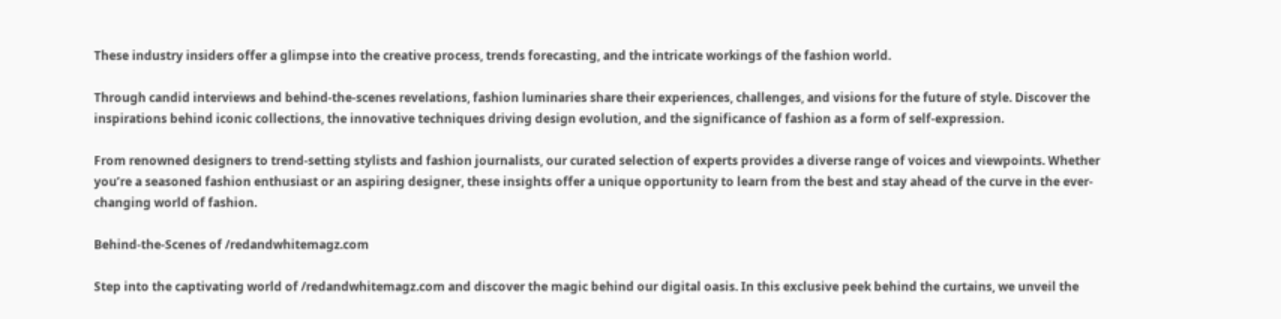These industry insiders offer a glimpse into the creative process, trends forecasting, and the intricate workings of the fashion world.

Through candid interviews and behind-the-scenes revelations, fashion luminaries share their experiences, challenges, and visions for the future of style. Discover the inspirations behind iconic collections, the innovative techniques driving design evolution, and the significance of fashion as a form of self-expression.

From renowned designers to trend-setting stylists and fashion journalists, our curated selection of experts provides a diverse range of voices and viewpoints. Whether you’re a seasoned fashion enthusiast or an aspiring designer, these insights offer a unique opportunity to learn from the best and stay ahead of the curve in the ever-changing world of fashion.

Behind-the-Scenes of /redandwhitemagz.com

Step into the captivating world of /redandwhitemagz.com and discover the magic behind our digital oasis. In this exclusive peek behind the curtains, we unveil the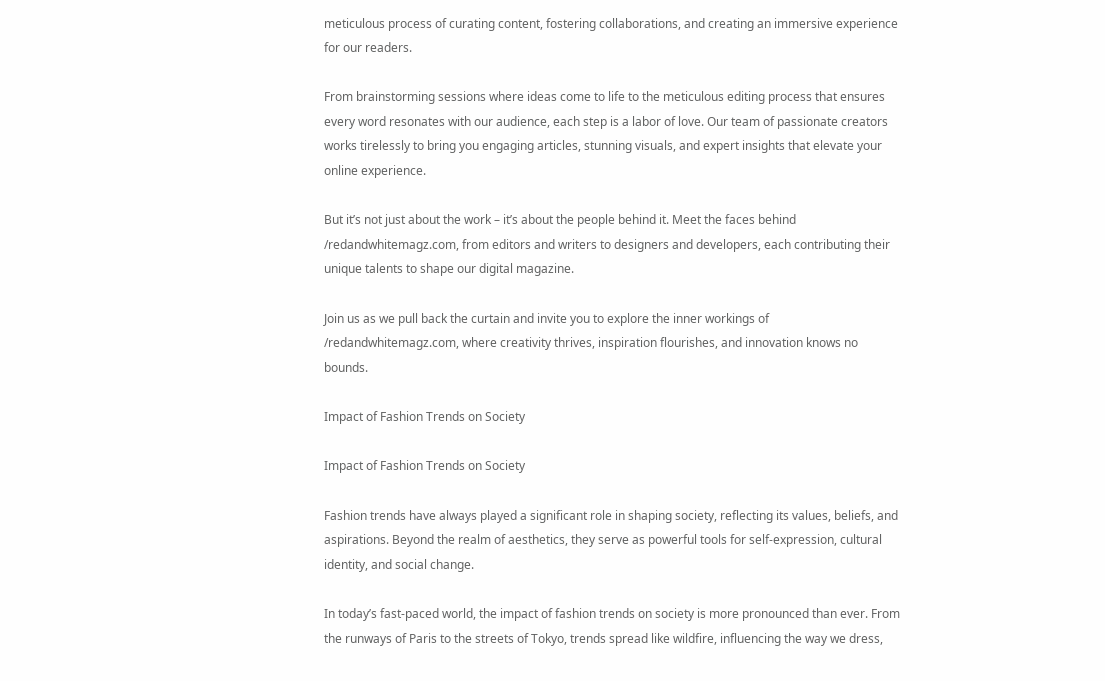meticulous process of curating content, fostering collaborations, and creating an immersive experience for our readers.

From brainstorming sessions where ideas come to life to the meticulous editing process that ensures every word resonates with our audience, each step is a labor of love. Our team of passionate creators works tirelessly to bring you engaging articles, stunning visuals, and expert insights that elevate your online experience.

But it’s not just about the work – it’s about the people behind it. Meet the faces behind /redandwhitemagz.com, from editors and writers to designers and developers, each contributing their unique talents to shape our digital magazine.

Join us as we pull back the curtain and invite you to explore the inner workings of /redandwhitemagz.com, where creativity thrives, inspiration flourishes, and innovation knows no bounds.

Impact of Fashion Trends on Society

Impact of Fashion Trends on Society

Fashion trends have always played a significant role in shaping society, reflecting its values, beliefs, and aspirations. Beyond the realm of aesthetics, they serve as powerful tools for self-expression, cultural identity, and social change.

In today’s fast-paced world, the impact of fashion trends on society is more pronounced than ever. From the runways of Paris to the streets of Tokyo, trends spread like wildfire, influencing the way we dress,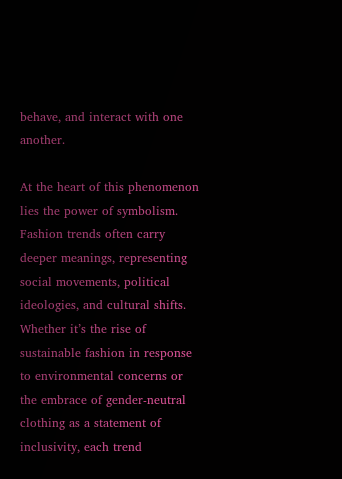behave, and interact with one another.

At the heart of this phenomenon lies the power of symbolism. Fashion trends often carry deeper meanings, representing social movements, political ideologies, and cultural shifts. Whether it’s the rise of sustainable fashion in response to environmental concerns or the embrace of gender-neutral clothing as a statement of inclusivity, each trend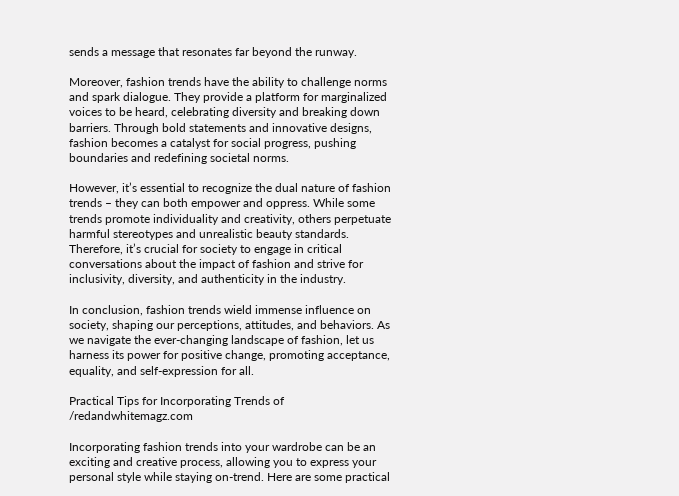sends a message that resonates far beyond the runway.

Moreover, fashion trends have the ability to challenge norms and spark dialogue. They provide a platform for marginalized voices to be heard, celebrating diversity and breaking down barriers. Through bold statements and innovative designs, fashion becomes a catalyst for social progress, pushing boundaries and redefining societal norms.

However, it’s essential to recognize the dual nature of fashion trends – they can both empower and oppress. While some trends promote individuality and creativity, others perpetuate harmful stereotypes and unrealistic beauty standards. Therefore, it’s crucial for society to engage in critical conversations about the impact of fashion and strive for inclusivity, diversity, and authenticity in the industry.

In conclusion, fashion trends wield immense influence on society, shaping our perceptions, attitudes, and behaviors. As we navigate the ever-changing landscape of fashion, let us harness its power for positive change, promoting acceptance, equality, and self-expression for all.

Practical Tips for Incorporating Trends of /redandwhitemagz.com

Incorporating fashion trends into your wardrobe can be an exciting and creative process, allowing you to express your personal style while staying on-trend. Here are some practical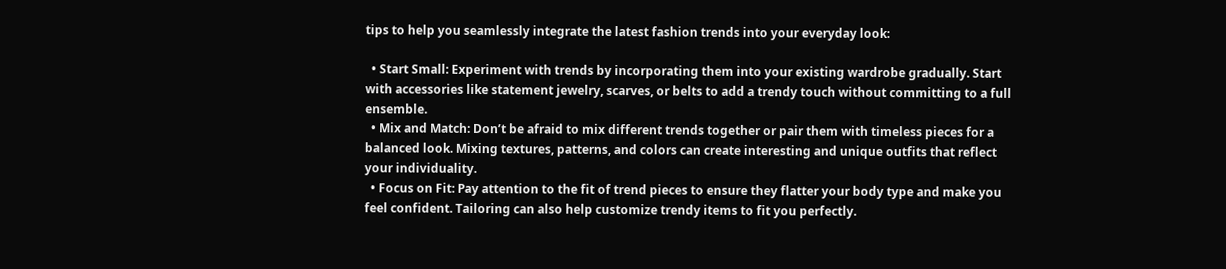tips to help you seamlessly integrate the latest fashion trends into your everyday look:

  • Start Small: Experiment with trends by incorporating them into your existing wardrobe gradually. Start with accessories like statement jewelry, scarves, or belts to add a trendy touch without committing to a full ensemble.
  • Mix and Match: Don’t be afraid to mix different trends together or pair them with timeless pieces for a balanced look. Mixing textures, patterns, and colors can create interesting and unique outfits that reflect your individuality.
  • Focus on Fit: Pay attention to the fit of trend pieces to ensure they flatter your body type and make you feel confident. Tailoring can also help customize trendy items to fit you perfectly.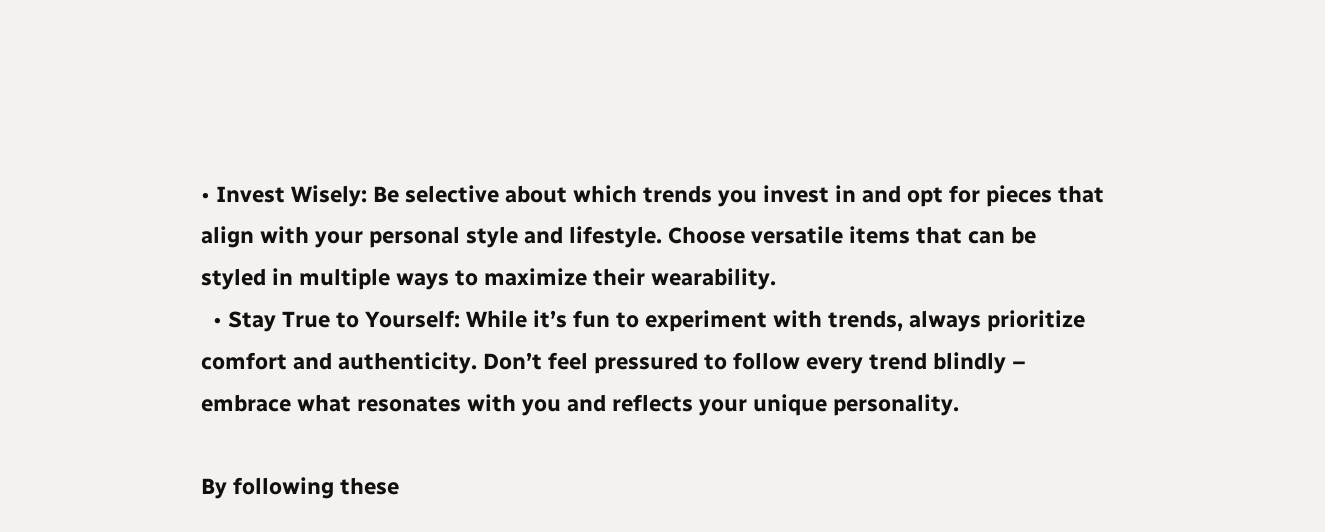• Invest Wisely: Be selective about which trends you invest in and opt for pieces that align with your personal style and lifestyle. Choose versatile items that can be styled in multiple ways to maximize their wearability.
  • Stay True to Yourself: While it’s fun to experiment with trends, always prioritize comfort and authenticity. Don’t feel pressured to follow every trend blindly – embrace what resonates with you and reflects your unique personality.

By following these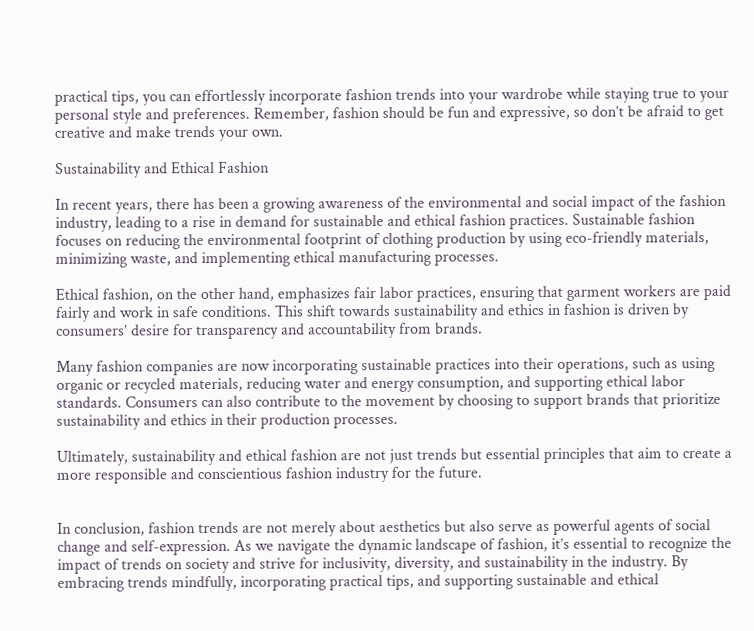practical tips, you can effortlessly incorporate fashion trends into your wardrobe while staying true to your personal style and preferences. Remember, fashion should be fun and expressive, so don’t be afraid to get creative and make trends your own.

Sustainability and Ethical Fashion

In recent years, there has been a growing awareness of the environmental and social impact of the fashion industry, leading to a rise in demand for sustainable and ethical fashion practices. Sustainable fashion focuses on reducing the environmental footprint of clothing production by using eco-friendly materials, minimizing waste, and implementing ethical manufacturing processes.

Ethical fashion, on the other hand, emphasizes fair labor practices, ensuring that garment workers are paid fairly and work in safe conditions. This shift towards sustainability and ethics in fashion is driven by consumers’ desire for transparency and accountability from brands.

Many fashion companies are now incorporating sustainable practices into their operations, such as using organic or recycled materials, reducing water and energy consumption, and supporting ethical labor standards. Consumers can also contribute to the movement by choosing to support brands that prioritize sustainability and ethics in their production processes.

Ultimately, sustainability and ethical fashion are not just trends but essential principles that aim to create a more responsible and conscientious fashion industry for the future.


In conclusion, fashion trends are not merely about aesthetics but also serve as powerful agents of social change and self-expression. As we navigate the dynamic landscape of fashion, it’s essential to recognize the impact of trends on society and strive for inclusivity, diversity, and sustainability in the industry. By embracing trends mindfully, incorporating practical tips, and supporting sustainable and ethical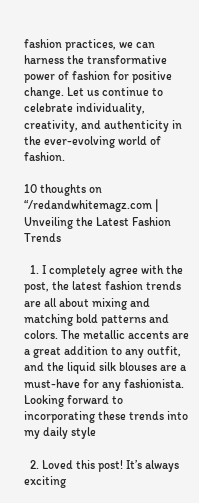fashion practices, we can harness the transformative power of fashion for positive change. Let us continue to celebrate individuality, creativity, and authenticity in the ever-evolving world of fashion.

10 thoughts on “/redandwhitemagz.com | Unveiling the Latest Fashion Trends

  1. I completely agree with the post, the latest fashion trends are all about mixing and matching bold patterns and colors. The metallic accents are a great addition to any outfit, and the liquid silk blouses are a must-have for any fashionista. Looking forward to incorporating these trends into my daily style

  2. Loved this post! It’s always exciting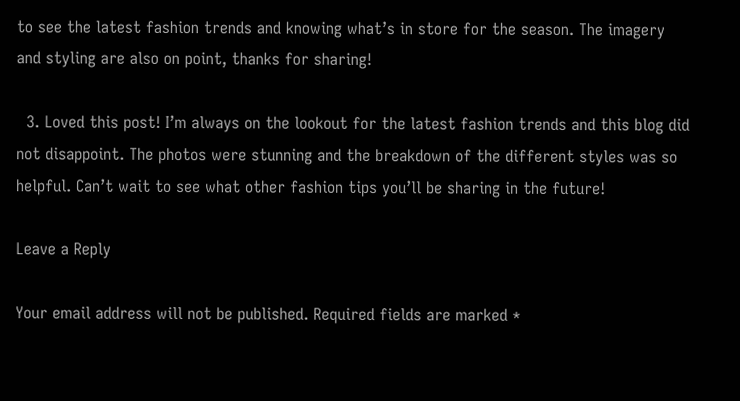to see the latest fashion trends and knowing what’s in store for the season. The imagery and styling are also on point, thanks for sharing!

  3. Loved this post! I’m always on the lookout for the latest fashion trends and this blog did not disappoint. The photos were stunning and the breakdown of the different styles was so helpful. Can’t wait to see what other fashion tips you’ll be sharing in the future!

Leave a Reply

Your email address will not be published. Required fields are marked *